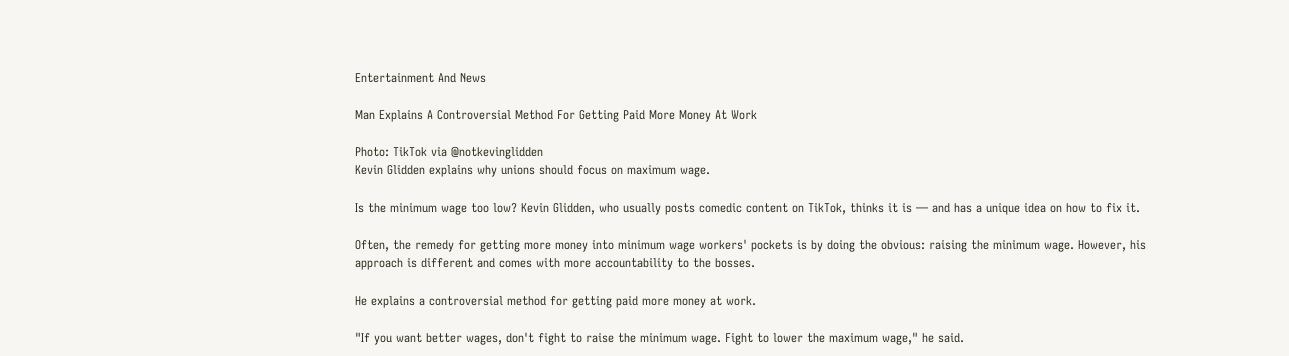Entertainment And News

Man Explains A Controversial Method For Getting Paid More Money At Work

Photo: TikTok via @notkevinglidden
Kevin Glidden explains why unions should focus on maximum wage.

Is the minimum wage too low? Kevin Glidden, who usually posts comedic content on TikTok, thinks it is — and has a unique idea on how to fix it.

Often, the remedy for getting more money into minimum wage workers' pockets is by doing the obvious: raising the minimum wage. However, his approach is different and comes with more accountability to the bosses.

He explains a controversial method for getting paid more money at work.

"If you want better wages, don't fight to raise the minimum wage. Fight to lower the maximum wage," he said.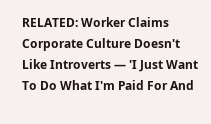RELATED: Worker Claims Corporate Culture Doesn't Like Introverts — 'I Just Want To Do What I'm Paid For And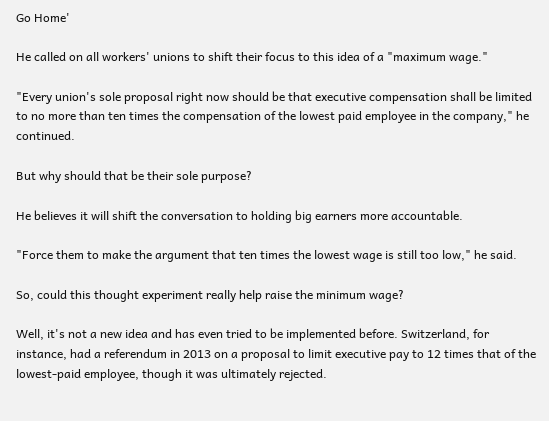Go Home'

He called on all workers' unions to shift their focus to this idea of a "maximum wage."

"Every union's sole proposal right now should be that executive compensation shall be limited to no more than ten times the compensation of the lowest paid employee in the company," he continued.

But why should that be their sole purpose?

He believes it will shift the conversation to holding big earners more accountable.

"Force them to make the argument that ten times the lowest wage is still too low," he said.

So, could this thought experiment really help raise the minimum wage?

Well, it's not a new idea and has even tried to be implemented before. Switzerland, for instance, had a referendum in 2013 on a proposal to limit executive pay to 12 times that of the lowest-paid employee, though it was ultimately rejected.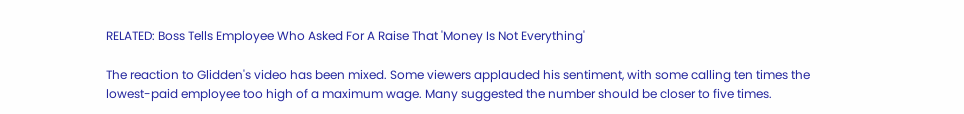RELATED: Boss Tells Employee Who Asked For A Raise That 'Money Is Not Everything'

The reaction to Glidden's video has been mixed. Some viewers applauded his sentiment, with some calling ten times the lowest-paid employee too high of a maximum wage. Many suggested the number should be closer to five times.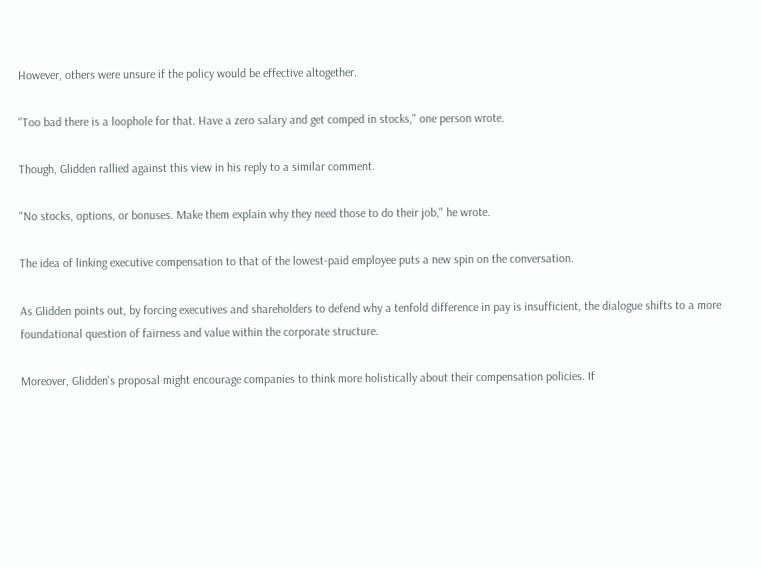However, others were unsure if the policy would be effective altogether.

"Too bad there is a loophole for that. Have a zero salary and get comped in stocks," one person wrote.

Though, Glidden rallied against this view in his reply to a similar comment.

"No stocks, options, or bonuses. Make them explain why they need those to do their job," he wrote.

The idea of linking executive compensation to that of the lowest-paid employee puts a new spin on the conversation.

As Glidden points out, by forcing executives and shareholders to defend why a tenfold difference in pay is insufficient, the dialogue shifts to a more foundational question of fairness and value within the corporate structure.

Moreover, Glidden's proposal might encourage companies to think more holistically about their compensation policies. If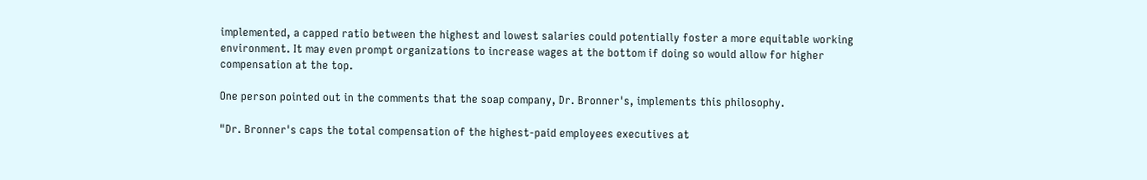implemented, a capped ratio between the highest and lowest salaries could potentially foster a more equitable working environment. It may even prompt organizations to increase wages at the bottom if doing so would allow for higher compensation at the top.

One person pointed out in the comments that the soap company, Dr. Bronner's, implements this philosophy.

"Dr. Bronner's caps the total compensation of the highest-paid employees executives at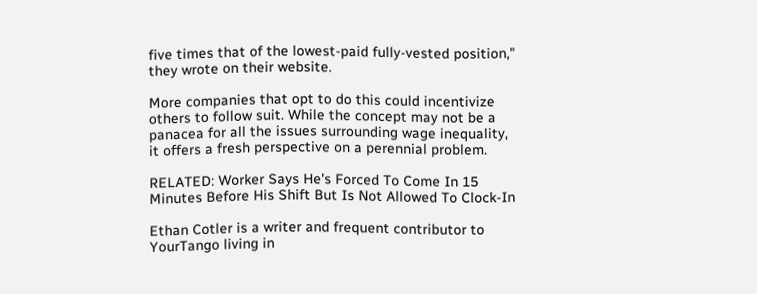five times that of the lowest-paid fully-vested position," they wrote on their website.

More companies that opt to do this could incentivize others to follow suit. While the concept may not be a panacea for all the issues surrounding wage inequality, it offers a fresh perspective on a perennial problem.

RELATED: Worker Says He's Forced To Come In 15 Minutes Before His Shift But Is Not Allowed To Clock-In

Ethan Cotler is a writer and frequent contributor to YourTango living in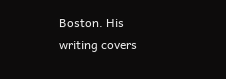Boston. His writing covers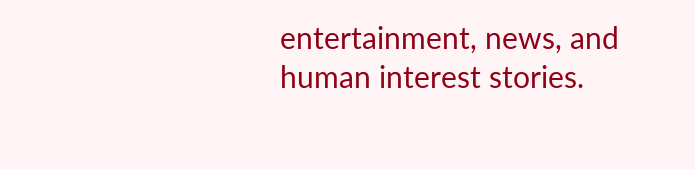entertainment, news, and human interest stories.